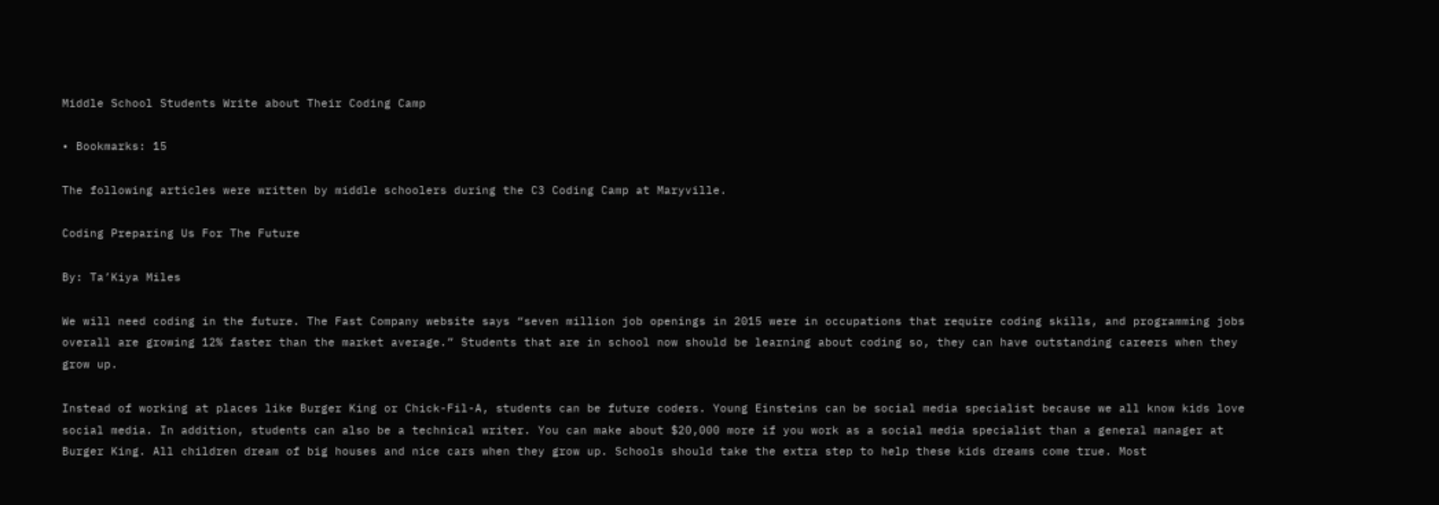Middle School Students Write about Their Coding Camp

• Bookmarks: 15

The following articles were written by middle schoolers during the C3 Coding Camp at Maryville.

Coding Preparing Us For The Future

By: Ta’Kiya Miles

We will need coding in the future. The Fast Company website says “seven million job openings in 2015 were in occupations that require coding skills, and programming jobs overall are growing 12% faster than the market average.” Students that are in school now should be learning about coding so, they can have outstanding careers when they grow up.

Instead of working at places like Burger King or Chick-Fil-A, students can be future coders. Young Einsteins can be social media specialist because we all know kids love social media. In addition, students can also be a technical writer. You can make about $20,000 more if you work as a social media specialist than a general manager at Burger King. All children dream of big houses and nice cars when they grow up. Schools should take the extra step to help these kids dreams come true. Most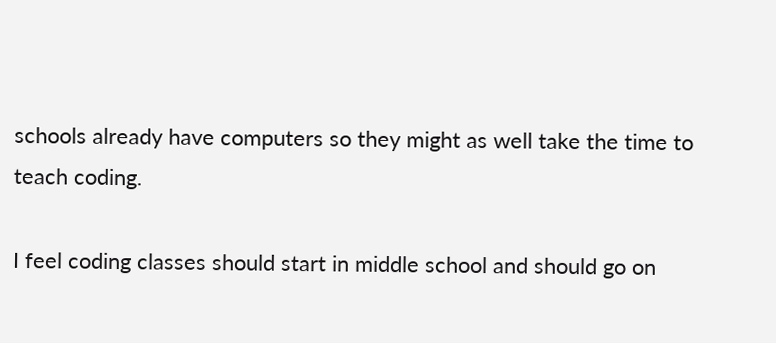schools already have computers so they might as well take the time to teach coding.

I feel coding classes should start in middle school and should go on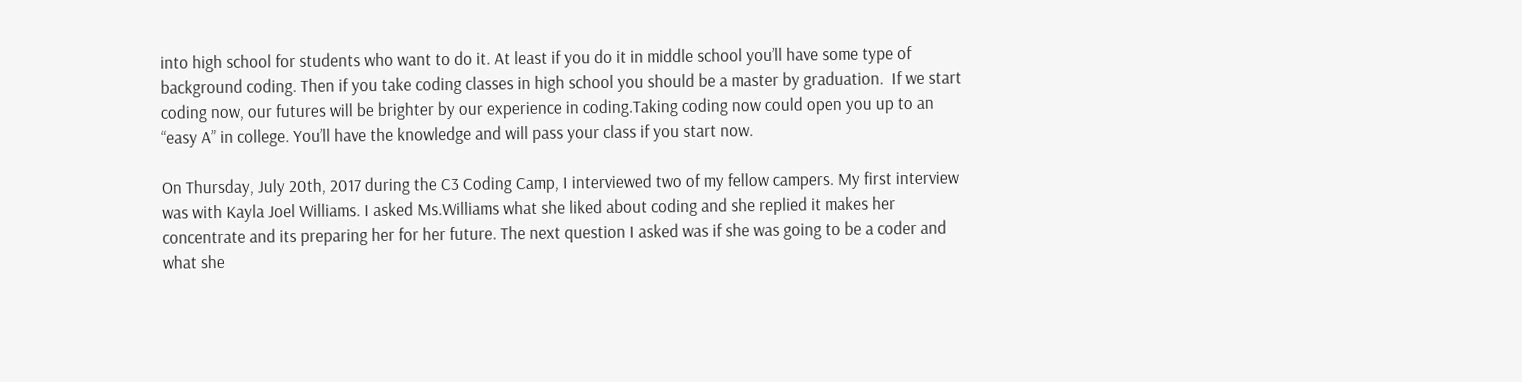into high school for students who want to do it. At least if you do it in middle school you’ll have some type of background coding. Then if you take coding classes in high school you should be a master by graduation.  If we start coding now, our futures will be brighter by our experience in coding.Taking coding now could open you up to an “easy A” in college. You’ll have the knowledge and will pass your class if you start now.

On Thursday, July 20th, 2017 during the C3 Coding Camp, I interviewed two of my fellow campers. My first interview was with Kayla Joel Williams. I asked Ms.Williams what she liked about coding and she replied it makes her concentrate and its preparing her for her future. The next question I asked was if she was going to be a coder and what she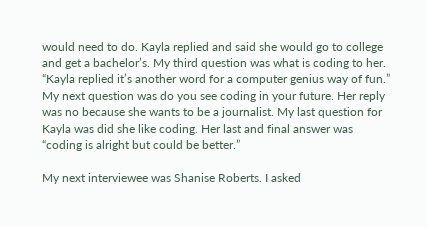would need to do. Kayla replied and said she would go to college and get a bachelor’s. My third question was what is coding to her. “Kayla replied it’s another word for a computer genius way of fun.” My next question was do you see coding in your future. Her reply was no because she wants to be a journalist. My last question for Kayla was did she like coding. Her last and final answer was “coding is alright but could be better.”

My next interviewee was Shanise Roberts. I asked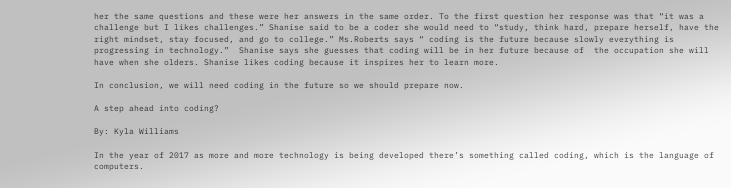her the same questions and these were her answers in the same order. To the first question her response was that “it was a challenge but I likes challenges.” Shanise said to be a coder she would need to “study, think hard, prepare herself, have the right mindset, stay focused, and go to college.” Ms.Roberts says “ coding is the future because slowly everything is progressing in technology.”  Shanise says she guesses that coding will be in her future because of  the occupation she will have when she olders. Shanise likes coding because it inspires her to learn more.

In conclusion, we will need coding in the future so we should prepare now.

A step ahead into coding?

By: Kyla Williams

In the year of 2017 as more and more technology is being developed there’s something called coding, which is the language of computers.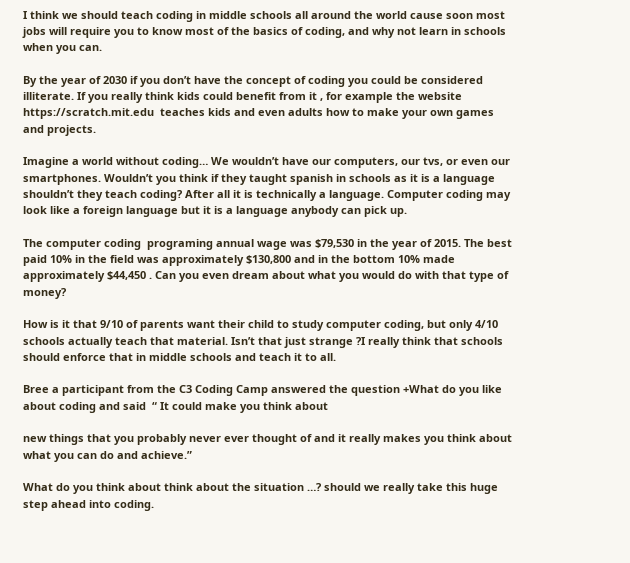I think we should teach coding in middle schools all around the world cause soon most jobs will require you to know most of the basics of coding, and why not learn in schools when you can.

By the year of 2030 if you don’t have the concept of coding you could be considered illiterate. If you really think kids could benefit from it , for example the website https://scratch.mit.edu  teaches kids and even adults how to make your own games and projects.

Imagine a world without coding… We wouldn’t have our computers, our tvs, or even our smartphones. Wouldn’t you think if they taught spanish in schools as it is a language shouldn’t they teach coding? After all it is technically a language. Computer coding may look like a foreign language but it is a language anybody can pick up.

The computer coding  programing annual wage was $79,530 in the year of 2015. The best paid 10% in the field was approximately $130,800 and in the bottom 10% made approximately $44,450 . Can you even dream about what you would do with that type of money?

How is it that 9/10 of parents want their child to study computer coding, but only 4/10 schools actually teach that material. Isn’t that just strange ?I really think that schools should enforce that in middle schools and teach it to all.

Bree a participant from the C3 Coding Camp answered the question +What do you like about coding and said  “ It could make you think about

new things that you probably never ever thought of and it really makes you think about what you can do and achieve.”

What do you think about think about the situation …? should we really take this huge step ahead into coding.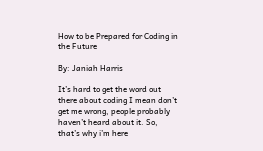How to be Prepared for Coding in the Future

By: Janiah Harris

It’s hard to get the word out there about coding I mean don’t get me wrong, people probably haven’t heard about it. So, that’s why i’m here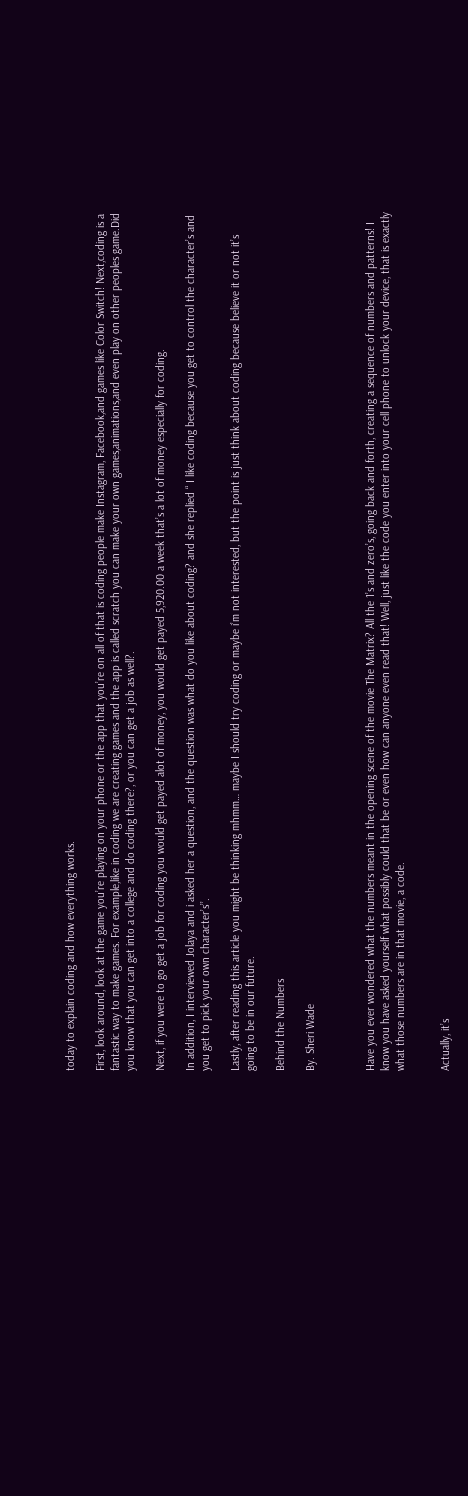today to explain coding and how everything works.

First, look around, look at the game you’re playing on your phone or the app that you’re on all of that is coding people make Instagram, Facebook,and games like Color Switch! Next,coding is a fantastic way to make games. For example,like in coding we are creating games and the app is called scratch you can make your own games,animations,and even play on other peoples game.Did you know that you can get into a college and do coding there?, or you can get a job as well?.

Next, if you were to go get a job for coding you would get payed alot of money, you would get payed 5,920.00 a week that’s a lot of money especially for coding.

In addition, I interviewed Jolaya and i asked her a question, and the question was what do you like about coding? and she replied “ I like coding because you get to control the character’s and you get to pick your own character’s’’.

Lastly, after reading this article you might be thinking mhmm… maybe I should try coding or maybe i’m not interested, but the point is just think about coding because believe it or not it’s going to be in our future.

Behind the Numbers

By. Sheri Wade



Have you ever wondered what the numbers meant in the opening scene of the movie The Matrix? All the 1’s and zero’s, going back and forth, creating a sequence of numbers and patterns! I know you have asked yourself what possibly could that be or even how can anyone even read that! Well, just like the code you enter into your cell phone to unlock your device, that is exactly what those numbers are in that movie, a code.


Actually, it’s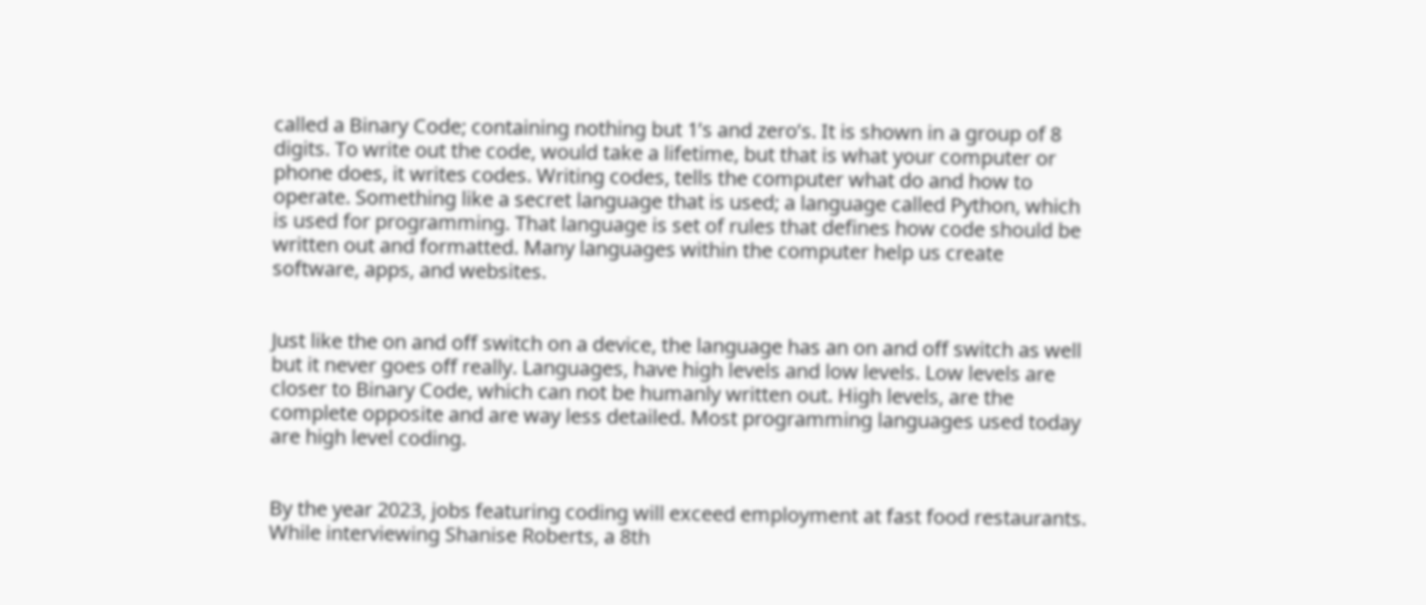called a Binary Code; containing nothing but 1’s and zero’s. It is shown in a group of 8 digits. To write out the code, would take a lifetime, but that is what your computer or phone does, it writes codes. Writing codes, tells the computer what do and how to operate. Something like a secret language that is used; a language called Python, which is used for programming. That language is set of rules that defines how code should be written out and formatted. Many languages within the computer help us create software, apps, and websites.


Just like the on and off switch on a device, the language has an on and off switch as well but it never goes off really. Languages, have high levels and low levels. Low levels are closer to Binary Code, which can not be humanly written out. High levels, are the complete opposite and are way less detailed. Most programming languages used today are high level coding.


By the year 2023, jobs featuring coding will exceed employment at fast food restaurants. While interviewing Shanise Roberts, a 8th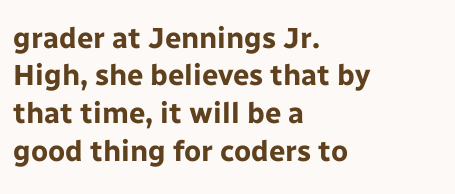grader at Jennings Jr. High, she believes that by that time, it will be a good thing for coders to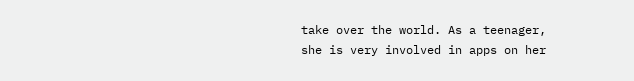take over the world. As a teenager, she is very involved in apps on her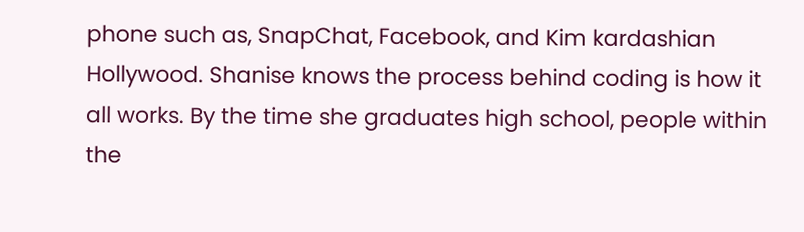phone such as, SnapChat, Facebook, and Kim kardashian Hollywood. Shanise knows the process behind coding is how it all works. By the time she graduates high school, people within the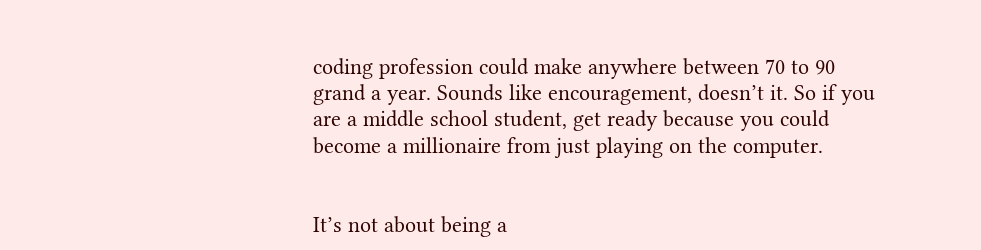coding profession could make anywhere between 70 to 90 grand a year. Sounds like encouragement, doesn’t it. So if you are a middle school student, get ready because you could become a millionaire from just playing on the computer.


It’s not about being a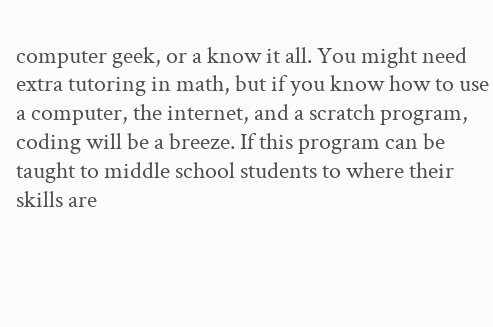computer geek, or a know it all. You might need extra tutoring in math, but if you know how to use a computer, the internet, and a scratch program, coding will be a breeze. If this program can be taught to middle school students to where their skills are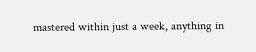mastered within just a week, anything in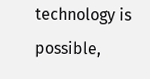technology is possible,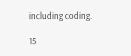including coding.

15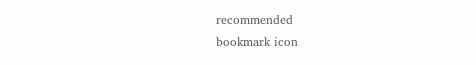recommended
bookmark icon